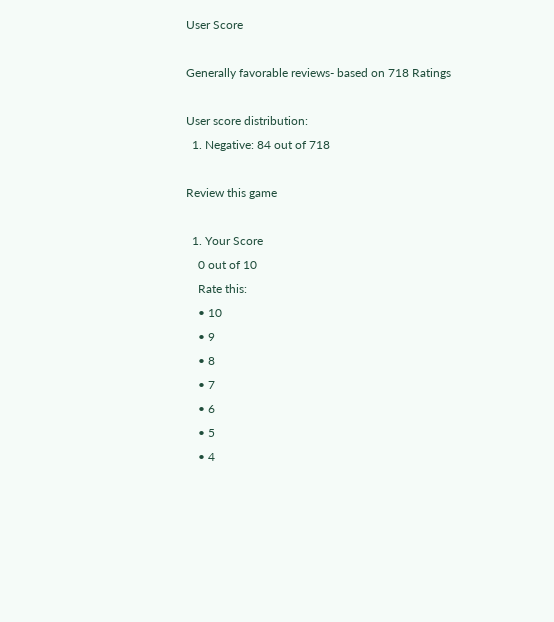User Score

Generally favorable reviews- based on 718 Ratings

User score distribution:
  1. Negative: 84 out of 718

Review this game

  1. Your Score
    0 out of 10
    Rate this:
    • 10
    • 9
    • 8
    • 7
    • 6
    • 5
    • 4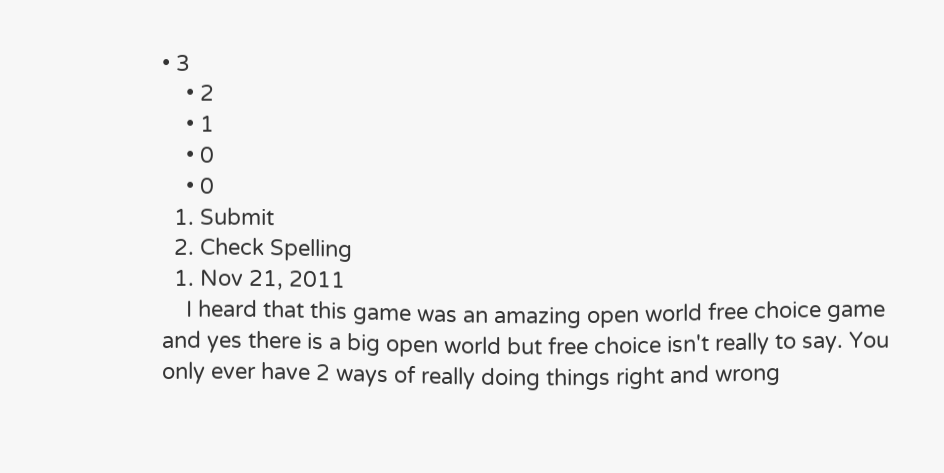• 3
    • 2
    • 1
    • 0
    • 0
  1. Submit
  2. Check Spelling
  1. Nov 21, 2011
    I heard that this game was an amazing open world free choice game and yes there is a big open world but free choice isn't really to say. You only ever have 2 ways of really doing things right and wrong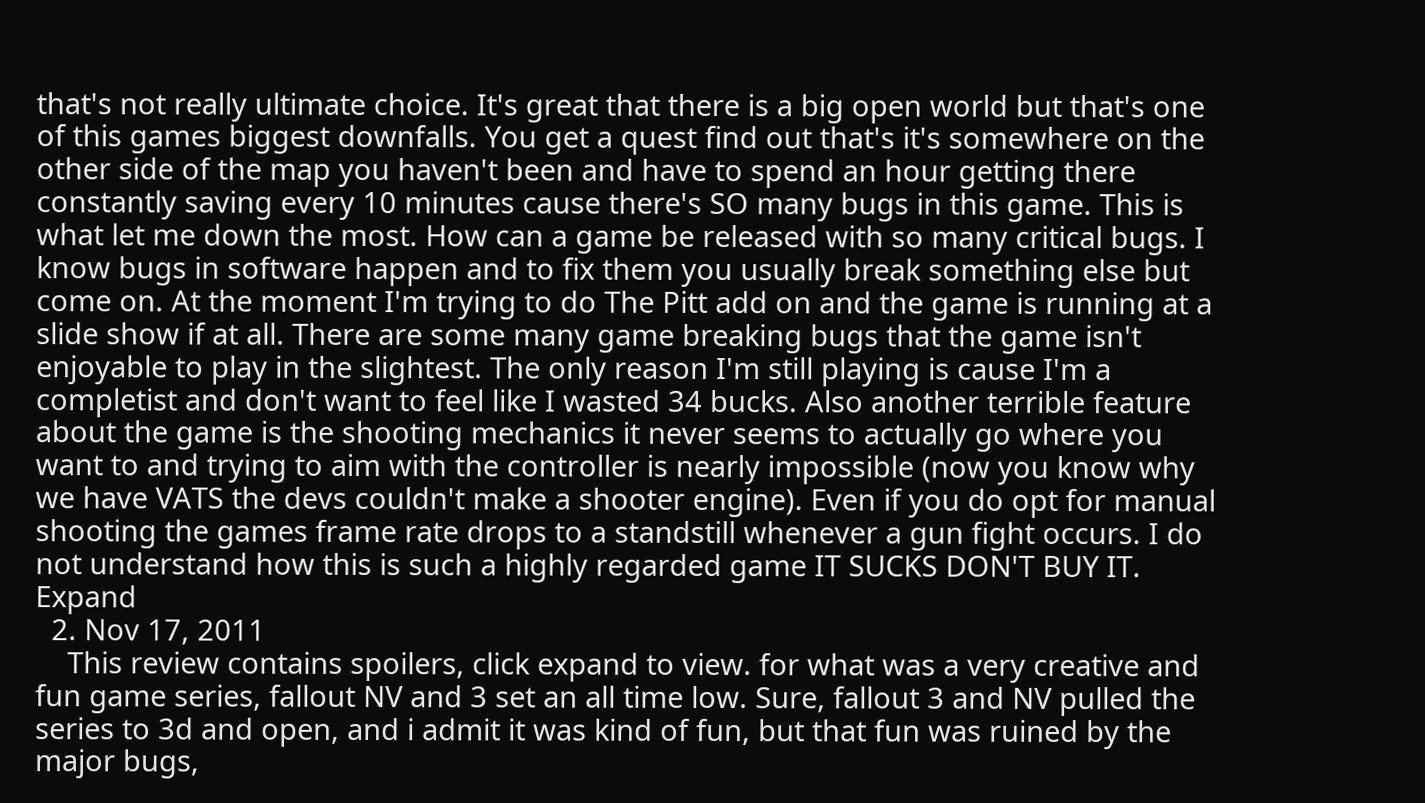that's not really ultimate choice. It's great that there is a big open world but that's one of this games biggest downfalls. You get a quest find out that's it's somewhere on the other side of the map you haven't been and have to spend an hour getting there constantly saving every 10 minutes cause there's SO many bugs in this game. This is what let me down the most. How can a game be released with so many critical bugs. I know bugs in software happen and to fix them you usually break something else but come on. At the moment I'm trying to do The Pitt add on and the game is running at a slide show if at all. There are some many game breaking bugs that the game isn't enjoyable to play in the slightest. The only reason I'm still playing is cause I'm a completist and don't want to feel like I wasted 34 bucks. Also another terrible feature about the game is the shooting mechanics it never seems to actually go where you want to and trying to aim with the controller is nearly impossible (now you know why we have VATS the devs couldn't make a shooter engine). Even if you do opt for manual shooting the games frame rate drops to a standstill whenever a gun fight occurs. I do not understand how this is such a highly regarded game IT SUCKS DON'T BUY IT. Expand
  2. Nov 17, 2011
    This review contains spoilers, click expand to view. for what was a very creative and fun game series, fallout NV and 3 set an all time low. Sure, fallout 3 and NV pulled the series to 3d and open, and i admit it was kind of fun, but that fun was ruined by the major bugs,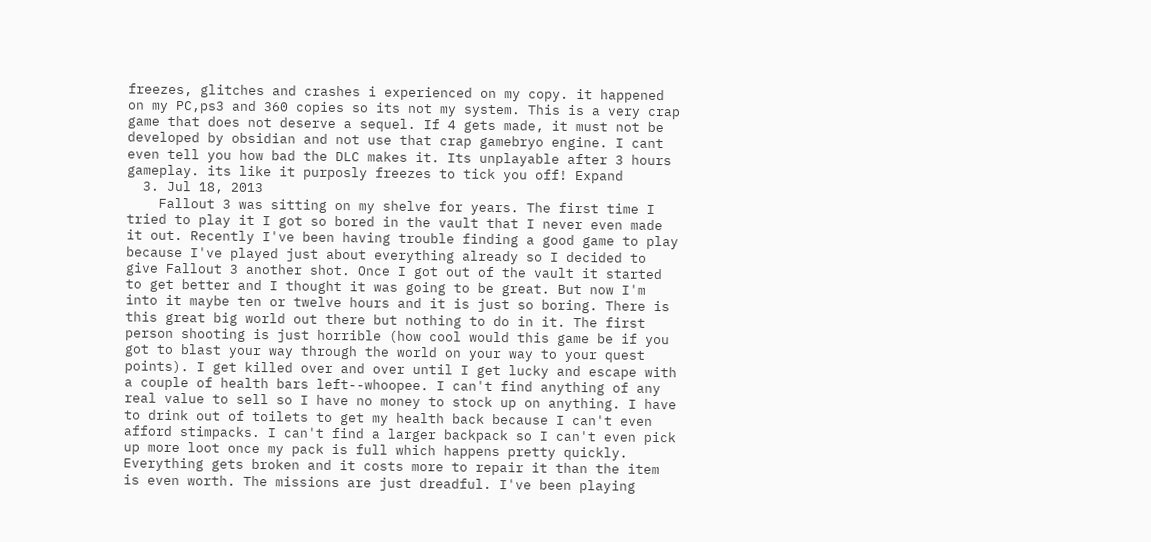freezes, glitches and crashes i experienced on my copy. it happened on my PC,ps3 and 360 copies so its not my system. This is a very crap game that does not deserve a sequel. If 4 gets made, it must not be developed by obsidian and not use that crap gamebryo engine. I cant even tell you how bad the DLC makes it. Its unplayable after 3 hours gameplay. its like it purposly freezes to tick you off! Expand
  3. Jul 18, 2013
    Fallout 3 was sitting on my shelve for years. The first time I tried to play it I got so bored in the vault that I never even made it out. Recently I've been having trouble finding a good game to play because I've played just about everything already so I decided to give Fallout 3 another shot. Once I got out of the vault it started to get better and I thought it was going to be great. But now I'm into it maybe ten or twelve hours and it is just so boring. There is this great big world out there but nothing to do in it. The first person shooting is just horrible (how cool would this game be if you got to blast your way through the world on your way to your quest points). I get killed over and over until I get lucky and escape with a couple of health bars left--whoopee. I can't find anything of any real value to sell so I have no money to stock up on anything. I have to drink out of toilets to get my health back because I can't even afford stimpacks. I can't find a larger backpack so I can't even pick up more loot once my pack is full which happens pretty quickly. Everything gets broken and it costs more to repair it than the item is even worth. The missions are just dreadful. I've been playing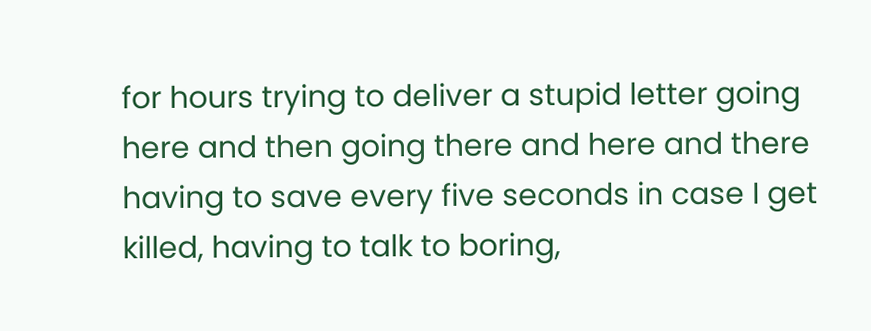for hours trying to deliver a stupid letter going here and then going there and here and there having to save every five seconds in case I get killed, having to talk to boring,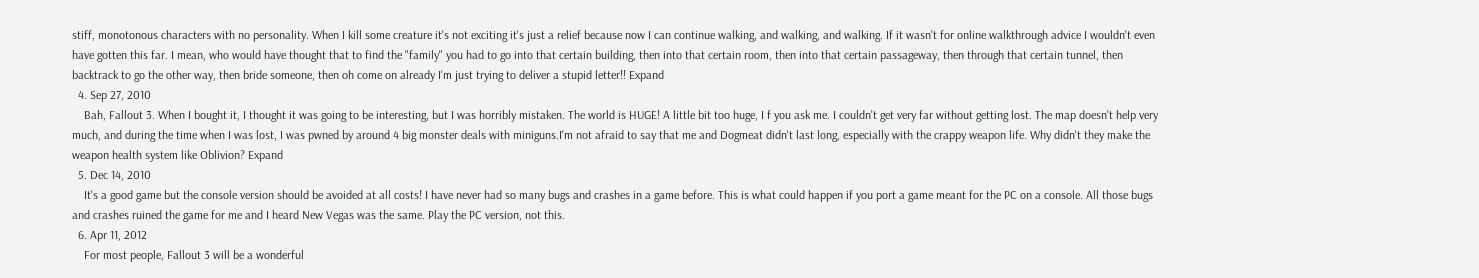stiff, monotonous characters with no personality. When I kill some creature it's not exciting it's just a relief because now I can continue walking, and walking, and walking. If it wasn't for online walkthrough advice I wouldn't even have gotten this far. I mean, who would have thought that to find the "family" you had to go into that certain building, then into that certain room, then into that certain passageway, then through that certain tunnel, then backtrack to go the other way, then bride someone, then oh come on already I'm just trying to deliver a stupid letter!! Expand
  4. Sep 27, 2010
    Bah, Fallout 3. When I bought it, I thought it was going to be interesting, but I was horribly mistaken. The world is HUGE! A little bit too huge, I f you ask me. I couldn't get very far without getting lost. The map doesn't help very much, and during the time when I was lost, I was pwned by around 4 big monster deals with miniguns.I'm not afraid to say that me and Dogmeat didn't last long, especially with the crappy weapon life. Why didn't they make the weapon health system like Oblivion? Expand
  5. Dec 14, 2010
    It's a good game but the console version should be avoided at all costs! I have never had so many bugs and crashes in a game before. This is what could happen if you port a game meant for the PC on a console. All those bugs and crashes ruined the game for me and I heard New Vegas was the same. Play the PC version, not this.
  6. Apr 11, 2012
    For most people, Fallout 3 will be a wonderful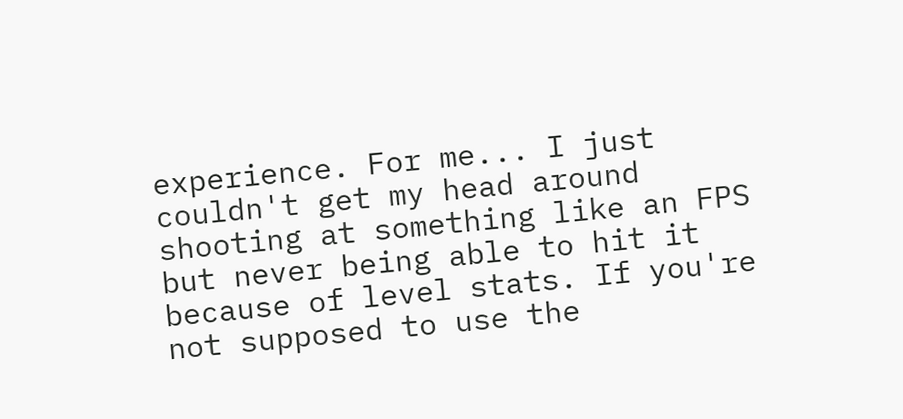experience. For me... I just couldn't get my head around shooting at something like an FPS but never being able to hit it because of level stats. If you're not supposed to use the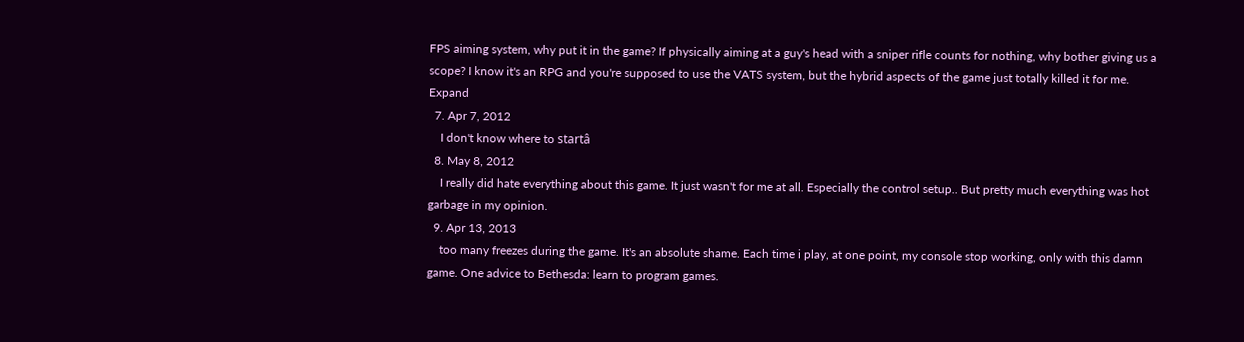FPS aiming system, why put it in the game? If physically aiming at a guy's head with a sniper rifle counts for nothing, why bother giving us a scope? I know it's an RPG and you're supposed to use the VATS system, but the hybrid aspects of the game just totally killed it for me. Expand
  7. Apr 7, 2012
    I don't know where to startâ
  8. May 8, 2012
    I really did hate everything about this game. It just wasn't for me at all. Especially the control setup.. But pretty much everything was hot garbage in my opinion.
  9. Apr 13, 2013
    too many freezes during the game. It's an absolute shame. Each time i play, at one point, my console stop working, only with this damn game. One advice to Bethesda: learn to program games.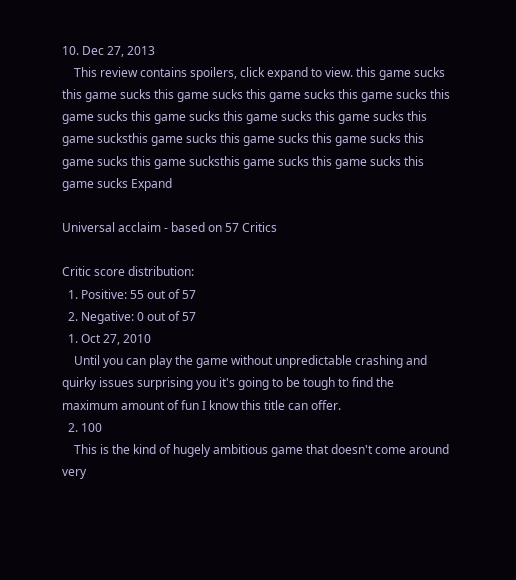10. Dec 27, 2013
    This review contains spoilers, click expand to view. this game sucks this game sucks this game sucks this game sucks this game sucks this game sucks this game sucks this game sucks this game sucks this game sucksthis game sucks this game sucks this game sucks this game sucks this game sucksthis game sucks this game sucks this game sucks Expand

Universal acclaim - based on 57 Critics

Critic score distribution:
  1. Positive: 55 out of 57
  2. Negative: 0 out of 57
  1. Oct 27, 2010
    Until you can play the game without unpredictable crashing and quirky issues surprising you it's going to be tough to find the maximum amount of fun I know this title can offer.
  2. 100
    This is the kind of hugely ambitious game that doesn't come around very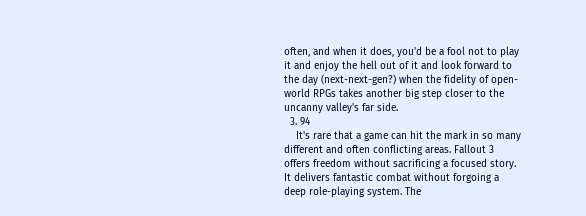often, and when it does, you'd be a fool not to play it and enjoy the hell out of it and look forward to the day (next-next-gen?) when the fidelity of open-world RPGs takes another big step closer to the uncanny valley's far side.
  3. 94
    It's rare that a game can hit the mark in so many different and often conflicting areas. Fallout 3 offers freedom without sacrificing a focused story. It delivers fantastic combat without forgoing a deep role-playing system. The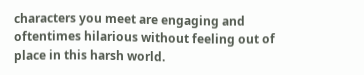characters you meet are engaging and oftentimes hilarious without feeling out of place in this harsh world.